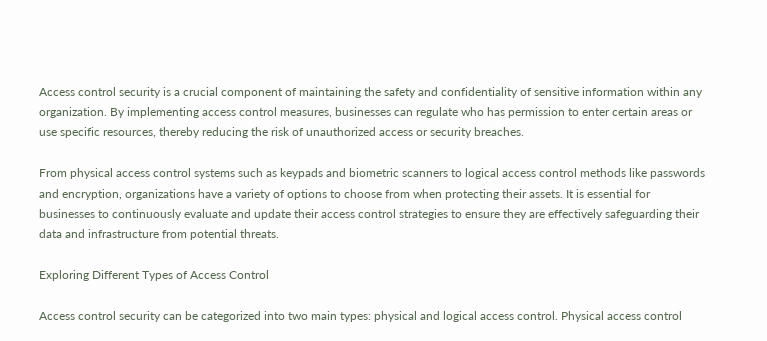Access control security is a crucial component of maintaining the safety and confidentiality of sensitive information within any organization. By implementing access control measures, businesses can regulate who has permission to enter certain areas or use specific resources, thereby reducing the risk of unauthorized access or security breaches.

From physical access control systems such as keypads and biometric scanners to logical access control methods like passwords and encryption, organizations have a variety of options to choose from when protecting their assets. It is essential for businesses to continuously evaluate and update their access control strategies to ensure they are effectively safeguarding their data and infrastructure from potential threats.

Exploring Different Types of Access Control

Access control security can be categorized into two main types: physical and logical access control. Physical access control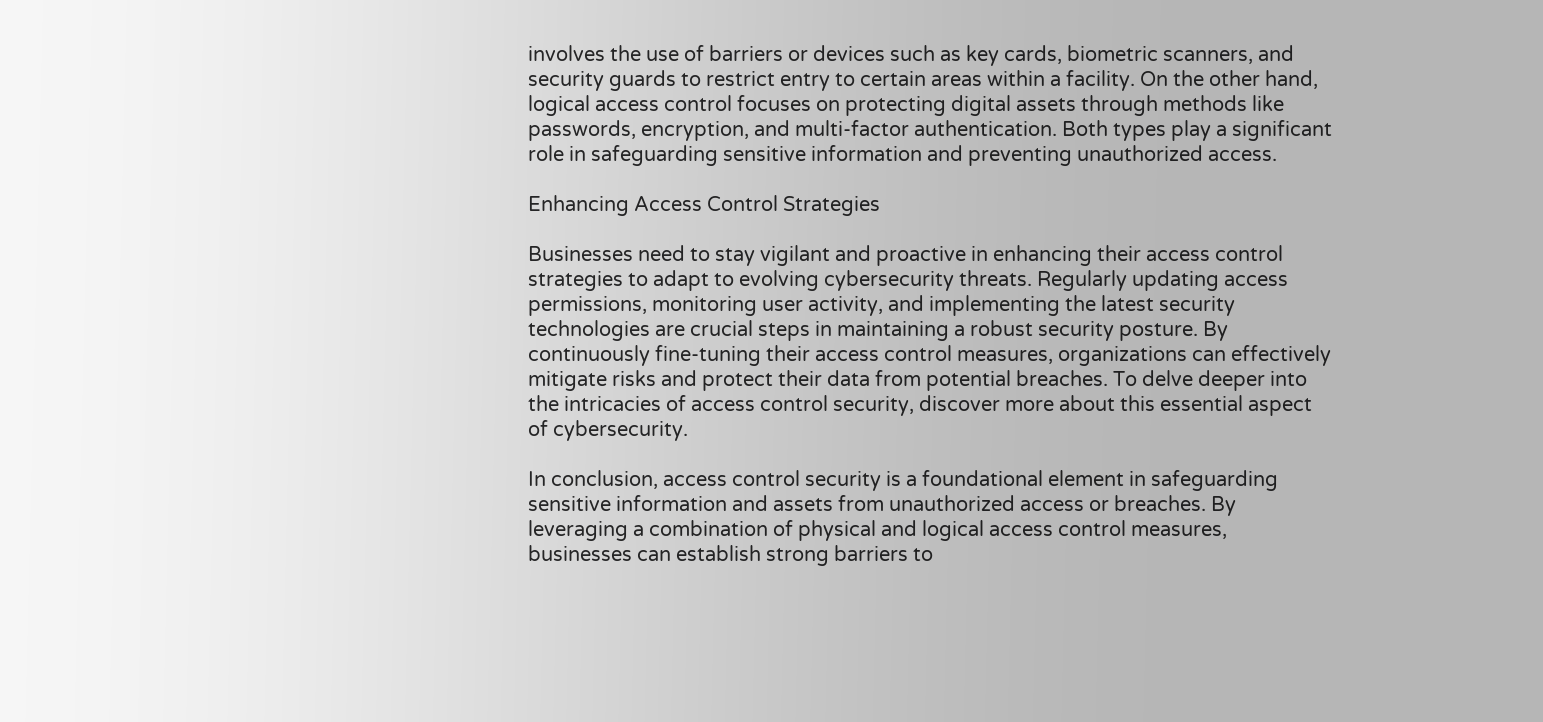involves the use of barriers or devices such as key cards, biometric scanners, and security guards to restrict entry to certain areas within a facility. On the other hand, logical access control focuses on protecting digital assets through methods like passwords, encryption, and multi-factor authentication. Both types play a significant role in safeguarding sensitive information and preventing unauthorized access.

Enhancing Access Control Strategies

Businesses need to stay vigilant and proactive in enhancing their access control strategies to adapt to evolving cybersecurity threats. Regularly updating access permissions, monitoring user activity, and implementing the latest security technologies are crucial steps in maintaining a robust security posture. By continuously fine-tuning their access control measures, organizations can effectively mitigate risks and protect their data from potential breaches. To delve deeper into the intricacies of access control security, discover more about this essential aspect of cybersecurity.

In conclusion, access control security is a foundational element in safeguarding sensitive information and assets from unauthorized access or breaches. By leveraging a combination of physical and logical access control measures, businesses can establish strong barriers to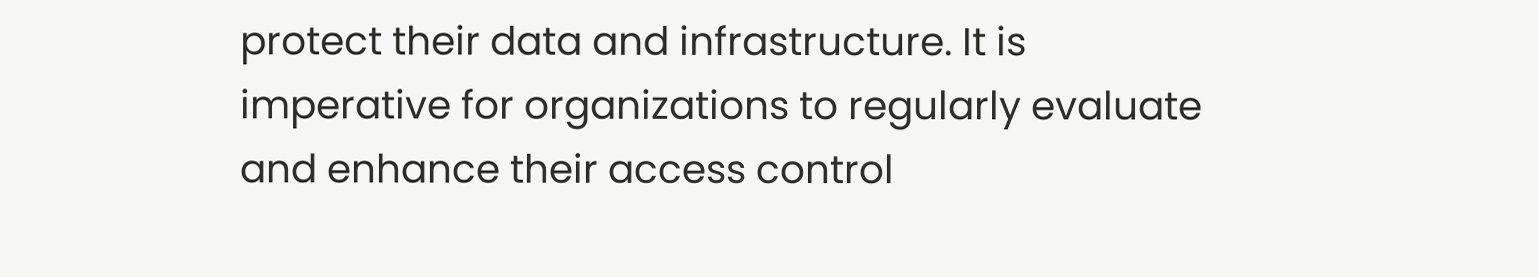protect their data and infrastructure. It is imperative for organizations to regularly evaluate and enhance their access control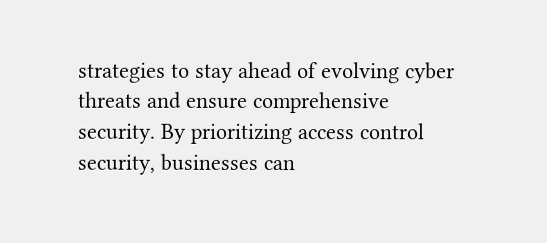strategies to stay ahead of evolving cyber threats and ensure comprehensive security. By prioritizing access control security, businesses can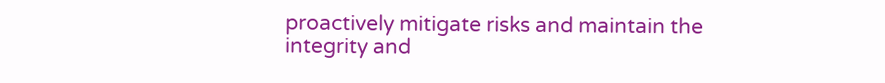proactively mitigate risks and maintain the integrity and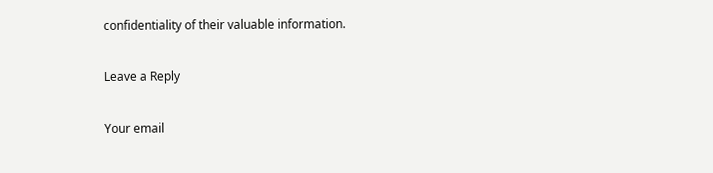confidentiality of their valuable information.

Leave a Reply

Your email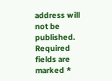address will not be published. Required fields are marked *